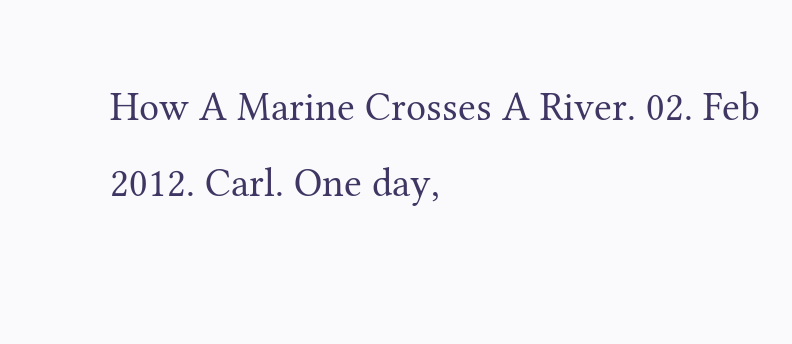How A Marine Crosses A River. 02. Feb 2012. Carl. One day,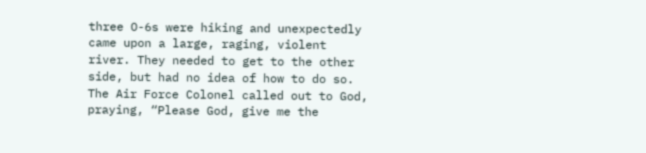three O-6s were hiking and unexpectedly came upon a large, raging, violent river. They needed to get to the other side, but had no idea of how to do so. The Air Force Colonel called out to God, praying, “Please God, give me the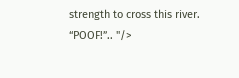strength to cross this river. “POOF!”.. "/>